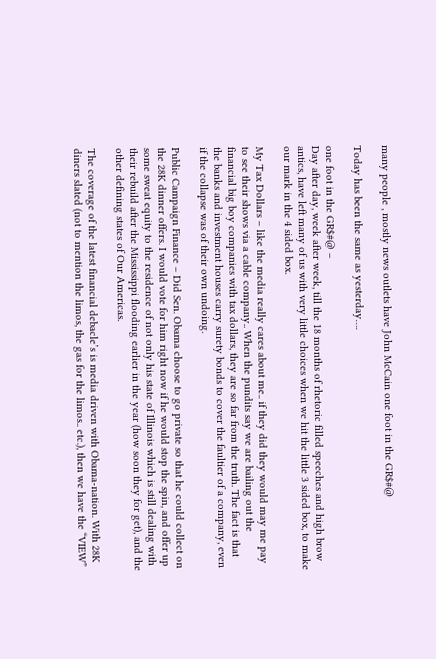many people , mostly news outlets have John McCain one foot in the GR$#@

Today has been the same as yesterday….

one foot in the GR$#@ –
Day after day, week after week, till the 18 months of rhetoric filled speeches and high brow antics, have left many of us with very little choices when we hit the little 3 sided box, to make our mark in the 4 sided box.

My Tax Dollars – like the media really cares about me.. if they did they would may me pay to see their shows via a cable company.. When the pundits say we are bailing out the financial big boy companies with tax dollars, they are so far from the truth. The fact is that the banks and investment houses carry surety bonds to cover the faultier of a company, even if the collapse was of their own undoing.

Public Campaign Finance – Did Sen. Obama choose to go private so that he could collect on the 28K dinner offers. I would vote for him right now if he would stop the spin, and offer up some sweat equity to the residence of not only his state of Illinois which is still dealing with their rebuild after the Mississippi flooding earlier in the year (how soon they for get), and the other defining states of Our Americas.

The coverage of the latest financial debacle’s is media driven with Obama-nation. With 28K diners slated (not to mention the limos, the gas for the limos.. etc.), then we have the “VIEW”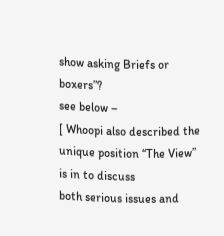show asking Briefs or boxers”?
see below –
[ Whoopi also described the unique position “The View” is in to discuss
both serious issues and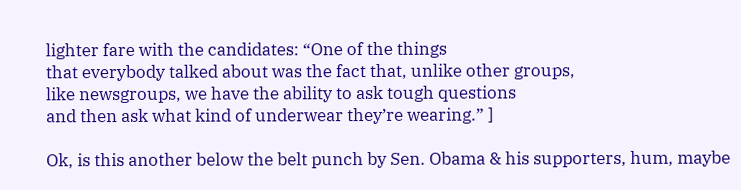lighter fare with the candidates: “One of the things
that everybody talked about was the fact that, unlike other groups,
like newsgroups, we have the ability to ask tough questions
and then ask what kind of underwear they’re wearing.” ]

Ok, is this another below the belt punch by Sen. Obama & his supporters, hum, maybe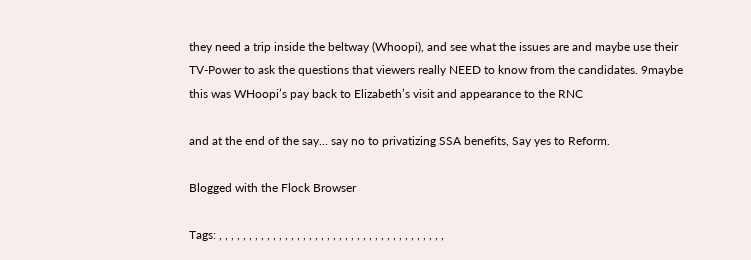they need a trip inside the beltway (Whoopi), and see what the issues are and maybe use their TV-Power to ask the questions that viewers really NEED to know from the candidates. 9maybe this was WHoopi’s pay back to Elizabeth’s visit and appearance to the RNC

and at the end of the say… say no to privatizing SSA benefits, Say yes to Reform.

Blogged with the Flock Browser

Tags: , , , , , , , , , , , , , , , , , , , , , , , , , , , , , , , , , , , , , ,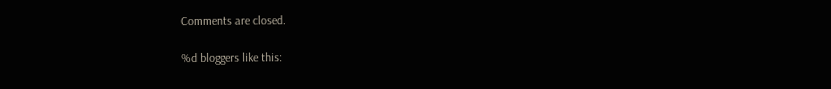Comments are closed.

%d bloggers like this: